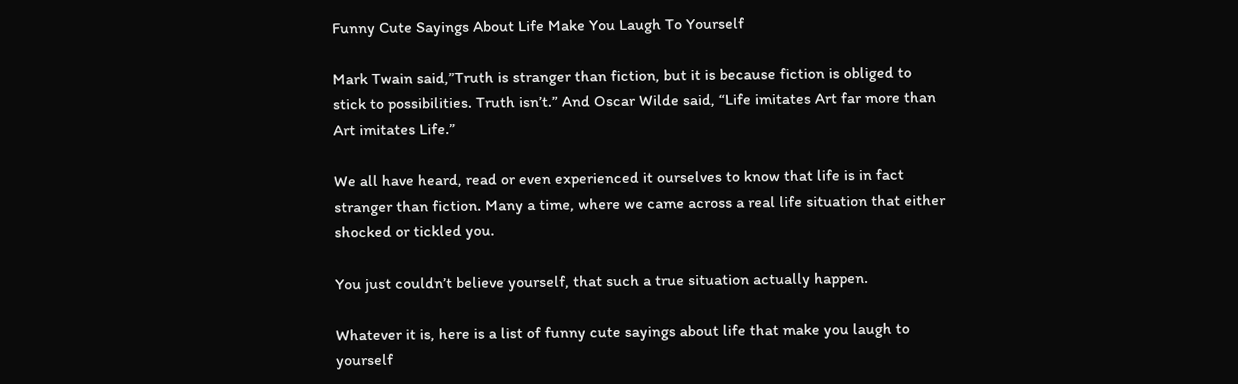Funny Cute Sayings About Life Make You Laugh To Yourself

Mark Twain said,”Truth is stranger than fiction, but it is because fiction is obliged to stick to possibilities. Truth isn’t.” And Oscar Wilde said, “Life imitates Art far more than Art imitates Life.”

We all have heard, read or even experienced it ourselves to know that life is in fact stranger than fiction. Many a time, where we came across a real life situation that either shocked or tickled you.

You just couldn’t believe yourself, that such a true situation actually happen.

Whatever it is, here is a list of funny cute sayings about life that make you laugh to yourself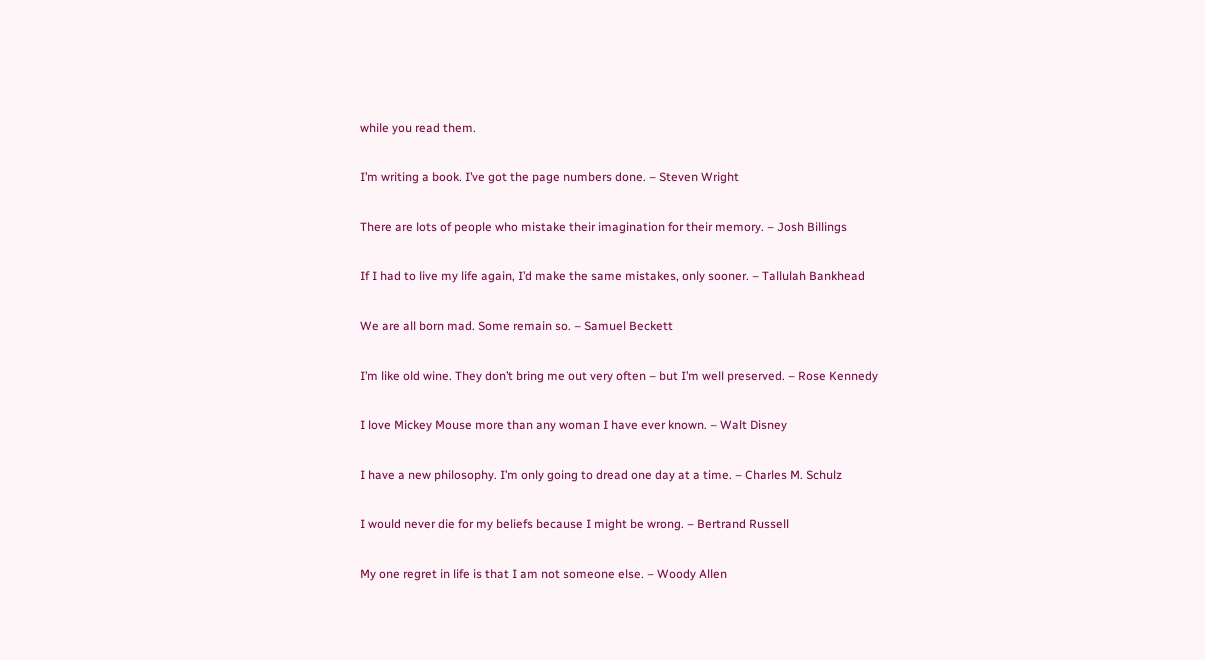while you read them.

I’m writing a book. I’ve got the page numbers done. – Steven Wright

There are lots of people who mistake their imagination for their memory. – Josh Billings

If I had to live my life again, I’d make the same mistakes, only sooner. – Tallulah Bankhead

We are all born mad. Some remain so. – Samuel Beckett

I’m like old wine. They don’t bring me out very often – but I’m well preserved. – Rose Kennedy

I love Mickey Mouse more than any woman I have ever known. – Walt Disney

I have a new philosophy. I’m only going to dread one day at a time. – Charles M. Schulz

I would never die for my beliefs because I might be wrong. – Bertrand Russell

My one regret in life is that I am not someone else. – Woody Allen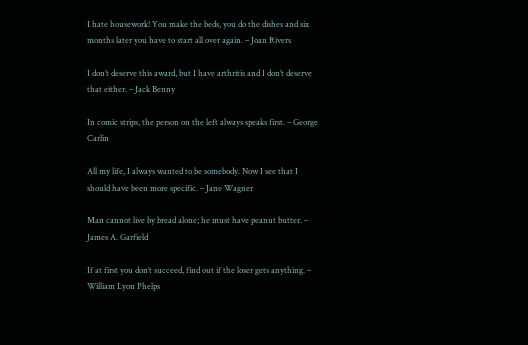I hate housework! You make the beds, you do the dishes and six months later you have to start all over again. – Joan Rivers

I don’t deserve this award, but I have arthritis and I don’t deserve that either. – Jack Benny

In comic strips, the person on the left always speaks first. – George Carlin

All my life, I always wanted to be somebody. Now I see that I should have been more specific. – Jane Wagner

Man cannot live by bread alone; he must have peanut butter. – James A. Garfield

If at first you don’t succeed, find out if the loser gets anything. – William Lyon Phelps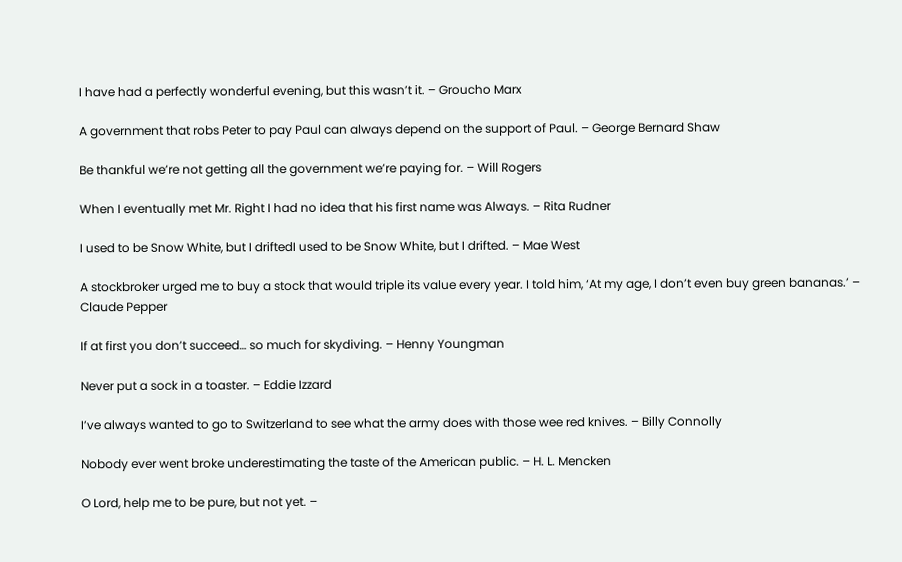I have had a perfectly wonderful evening, but this wasn’t it. – Groucho Marx

A government that robs Peter to pay Paul can always depend on the support of Paul. – George Bernard Shaw

Be thankful we’re not getting all the government we’re paying for. – Will Rogers

When I eventually met Mr. Right I had no idea that his first name was Always. – Rita Rudner

I used to be Snow White, but I driftedI used to be Snow White, but I drifted. – Mae West

A stockbroker urged me to buy a stock that would triple its value every year. I told him, ‘At my age, I don’t even buy green bananas.’ – Claude Pepper

If at first you don’t succeed… so much for skydiving. – Henny Youngman

Never put a sock in a toaster. – Eddie Izzard

I’ve always wanted to go to Switzerland to see what the army does with those wee red knives. – Billy Connolly

Nobody ever went broke underestimating the taste of the American public. – H. L. Mencken

O Lord, help me to be pure, but not yet. –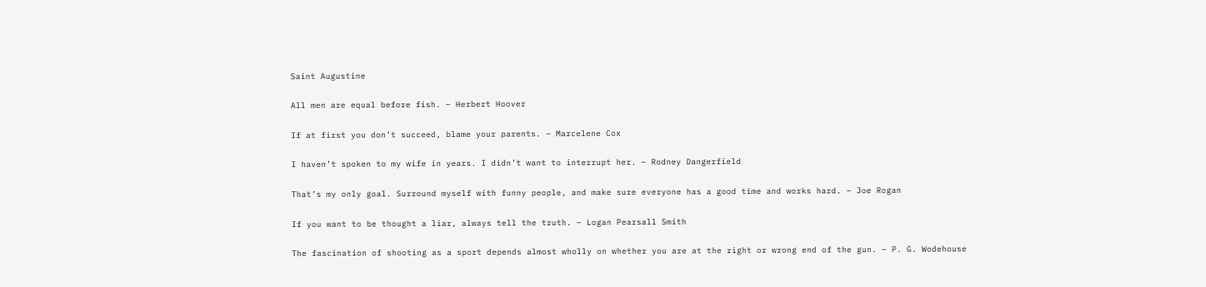Saint Augustine

All men are equal before fish. – Herbert Hoover

If at first you don’t succeed, blame your parents. – Marcelene Cox

I haven’t spoken to my wife in years. I didn’t want to interrupt her. – Rodney Dangerfield

That’s my only goal. Surround myself with funny people, and make sure everyone has a good time and works hard. – Joe Rogan

If you want to be thought a liar, always tell the truth. – Logan Pearsall Smith

The fascination of shooting as a sport depends almost wholly on whether you are at the right or wrong end of the gun. – P. G. Wodehouse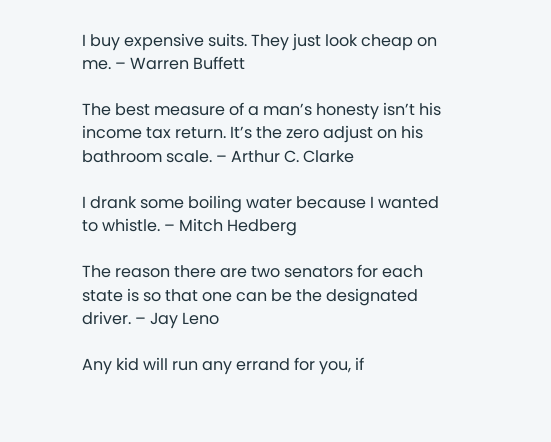I buy expensive suits. They just look cheap on me. – Warren Buffett

The best measure of a man’s honesty isn’t his income tax return. It’s the zero adjust on his bathroom scale. – Arthur C. Clarke

I drank some boiling water because I wanted to whistle. – Mitch Hedberg

The reason there are two senators for each state is so that one can be the designated driver. – Jay Leno

Any kid will run any errand for you, if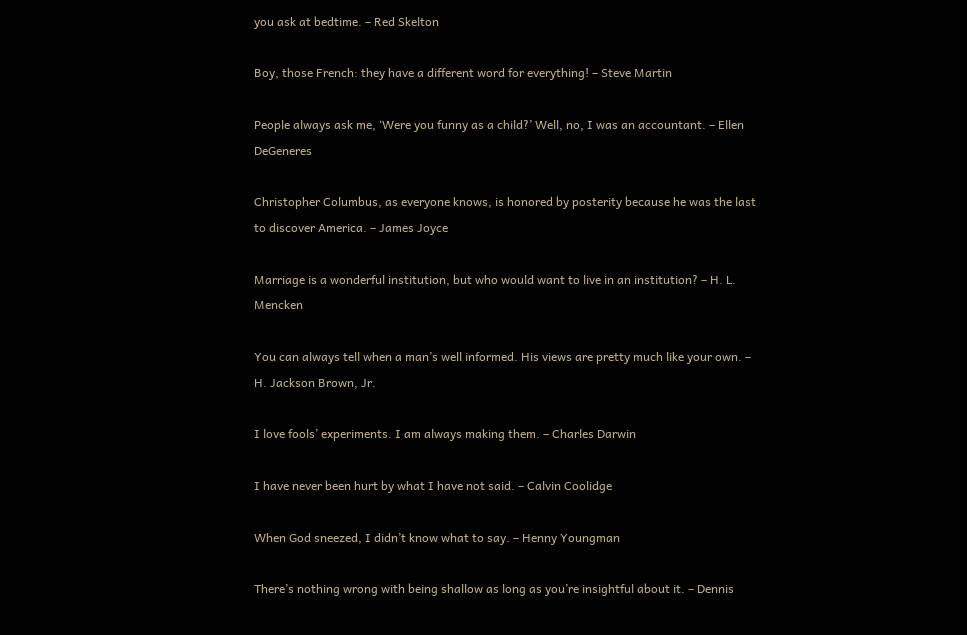you ask at bedtime. – Red Skelton

Boy, those French: they have a different word for everything! – Steve Martin

People always ask me, ‘Were you funny as a child?’ Well, no, I was an accountant. – Ellen DeGeneres

Christopher Columbus, as everyone knows, is honored by posterity because he was the last to discover America. – James Joyce

Marriage is a wonderful institution, but who would want to live in an institution? – H. L. Mencken

You can always tell when a man’s well informed. His views are pretty much like your own. – H. Jackson Brown, Jr.

I love fools’ experiments. I am always making them. – Charles Darwin

I have never been hurt by what I have not said. – Calvin Coolidge

When God sneezed, I didn’t know what to say. – Henny Youngman

There’s nothing wrong with being shallow as long as you’re insightful about it. – Dennis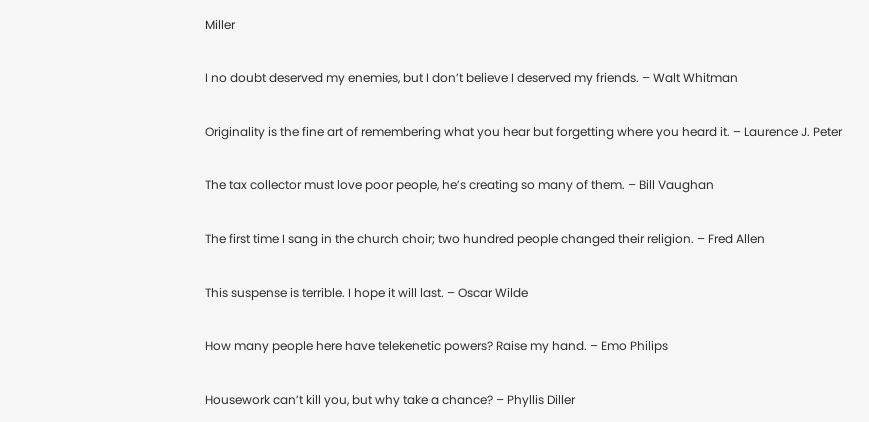Miller

I no doubt deserved my enemies, but I don’t believe I deserved my friends. – Walt Whitman

Originality is the fine art of remembering what you hear but forgetting where you heard it. – Laurence J. Peter

The tax collector must love poor people, he’s creating so many of them. – Bill Vaughan

The first time I sang in the church choir; two hundred people changed their religion. – Fred Allen

This suspense is terrible. I hope it will last. – Oscar Wilde

How many people here have telekenetic powers? Raise my hand. – Emo Philips

Housework can’t kill you, but why take a chance? – Phyllis Diller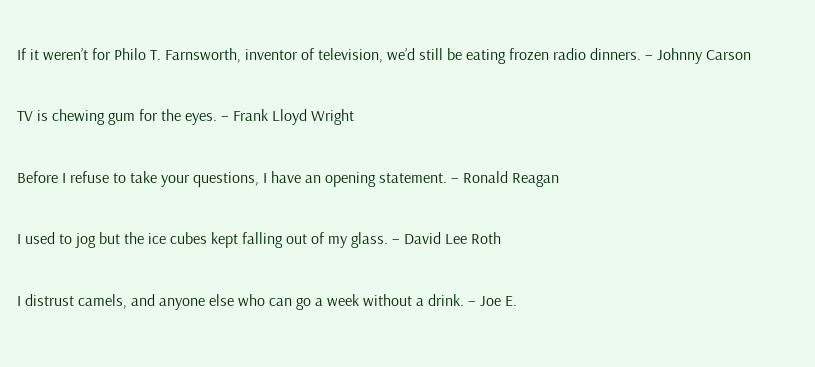If it weren’t for Philo T. Farnsworth, inventor of television, we’d still be eating frozen radio dinners. – Johnny Carson

TV is chewing gum for the eyes. – Frank Lloyd Wright

Before I refuse to take your questions, I have an opening statement. – Ronald Reagan

I used to jog but the ice cubes kept falling out of my glass. – David Lee Roth

I distrust camels, and anyone else who can go a week without a drink. – Joe E.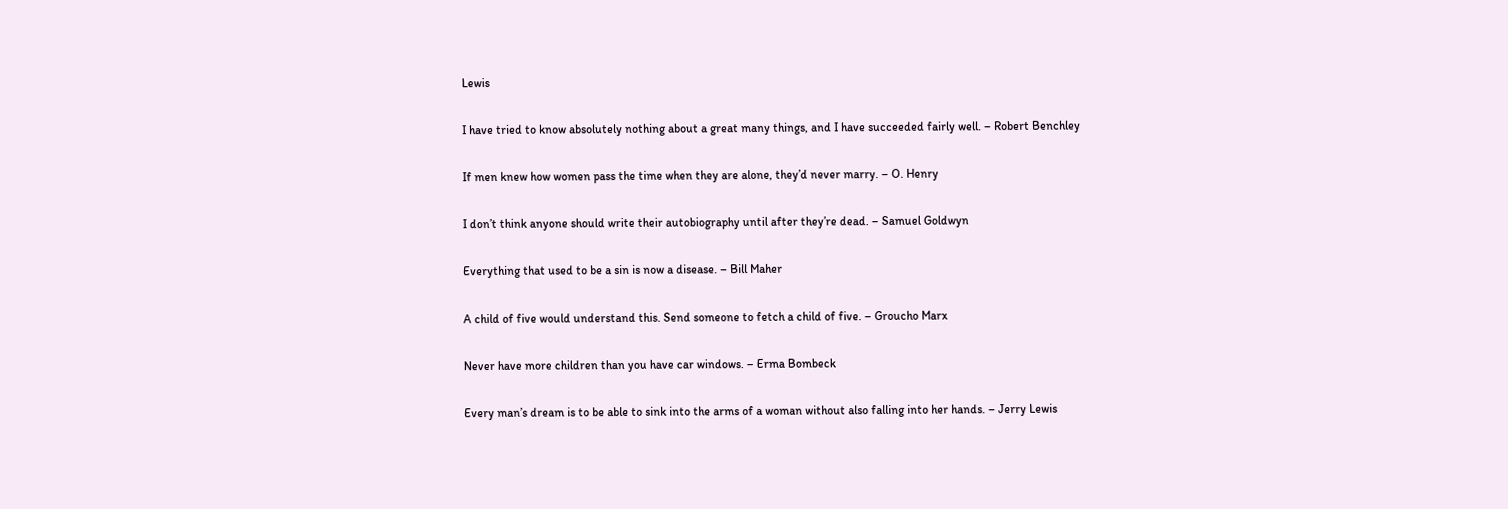Lewis

I have tried to know absolutely nothing about a great many things, and I have succeeded fairly well. – Robert Benchley

If men knew how women pass the time when they are alone, they’d never marry. – O. Henry

I don’t think anyone should write their autobiography until after they’re dead. – Samuel Goldwyn

Everything that used to be a sin is now a disease. – Bill Maher

A child of five would understand this. Send someone to fetch a child of five. – Groucho Marx

Never have more children than you have car windows. – Erma Bombeck

Every man’s dream is to be able to sink into the arms of a woman without also falling into her hands. – Jerry Lewis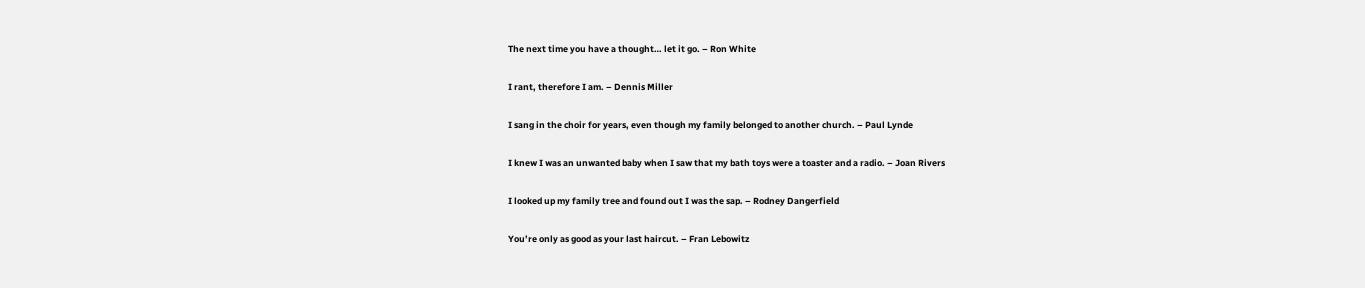The next time you have a thought… let it go. – Ron White

I rant, therefore I am. – Dennis Miller

I sang in the choir for years, even though my family belonged to another church. – Paul Lynde

I knew I was an unwanted baby when I saw that my bath toys were a toaster and a radio. – Joan Rivers

I looked up my family tree and found out I was the sap. – Rodney Dangerfield

You’re only as good as your last haircut. – Fran Lebowitz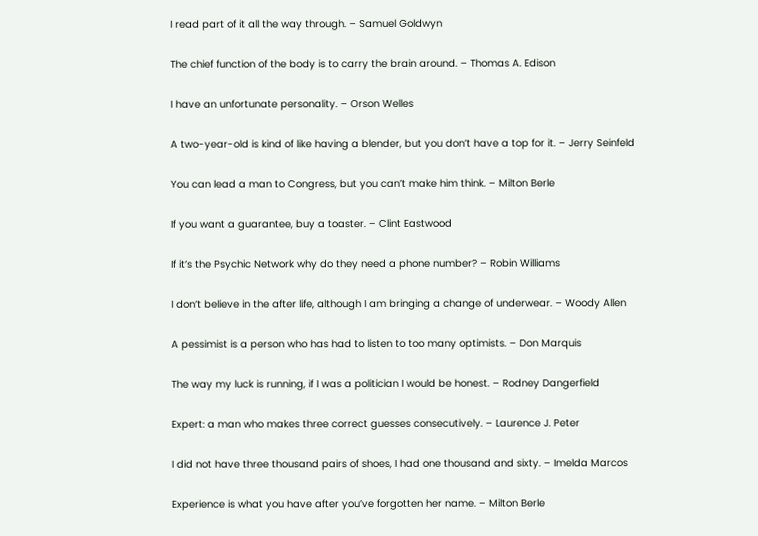I read part of it all the way through. – Samuel Goldwyn

The chief function of the body is to carry the brain around. – Thomas A. Edison

I have an unfortunate personality. – Orson Welles

A two-year-old is kind of like having a blender, but you don’t have a top for it. – Jerry Seinfeld

You can lead a man to Congress, but you can’t make him think. – Milton Berle

If you want a guarantee, buy a toaster. – Clint Eastwood

If it’s the Psychic Network why do they need a phone number? – Robin Williams

I don’t believe in the after life, although I am bringing a change of underwear. – Woody Allen

A pessimist is a person who has had to listen to too many optimists. – Don Marquis

The way my luck is running, if I was a politician I would be honest. – Rodney Dangerfield

Expert: a man who makes three correct guesses consecutively. – Laurence J. Peter

I did not have three thousand pairs of shoes, I had one thousand and sixty. – Imelda Marcos

Experience is what you have after you’ve forgotten her name. – Milton Berle